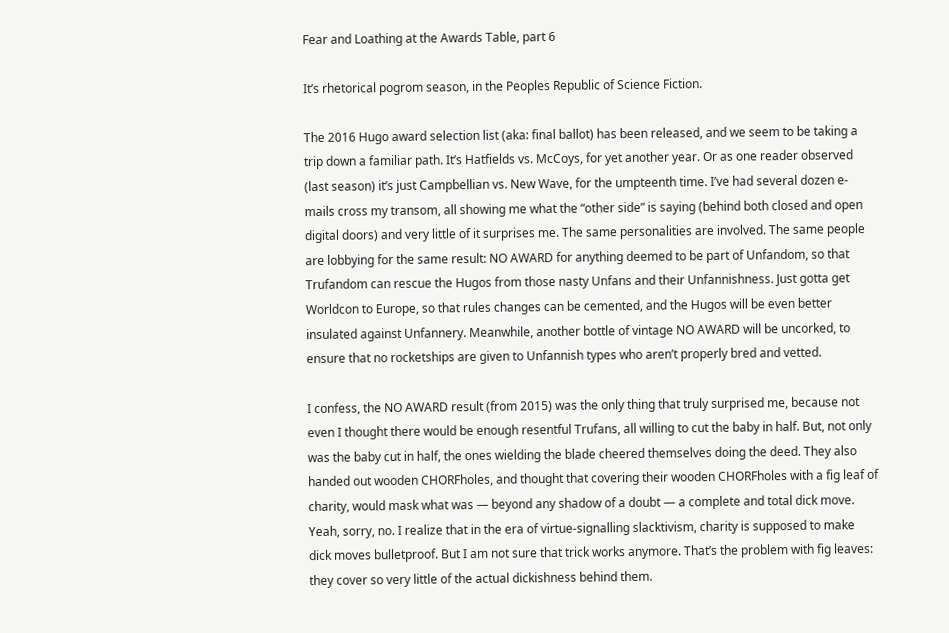Fear and Loathing at the Awards Table, part 6

It’s rhetorical pogrom season, in the Peoples Republic of Science Fiction.

The 2016 Hugo award selection list (aka: final ballot) has been released, and we seem to be taking a trip down a familiar path. It’s Hatfields vs. McCoys, for yet another year. Or as one reader observed (last season) it’s just Campbellian vs. New Wave, for the umpteenth time. I’ve had several dozen e-mails cross my transom, all showing me what the “other side” is saying (behind both closed and open digital doors) and very little of it surprises me. The same personalities are involved. The same people are lobbying for the same result: NO AWARD for anything deemed to be part of Unfandom, so that Trufandom can rescue the Hugos from those nasty Unfans and their Unfannishness. Just gotta get Worldcon to Europe, so that rules changes can be cemented, and the Hugos will be even better insulated against Unfannery. Meanwhile, another bottle of vintage NO AWARD will be uncorked, to ensure that no rocketships are given to Unfannish types who aren’t properly bred and vetted.

I confess, the NO AWARD result (from 2015) was the only thing that truly surprised me, because not even I thought there would be enough resentful Trufans, all willing to cut the baby in half. But, not only was the baby cut in half, the ones wielding the blade cheered themselves doing the deed. They also handed out wooden CHORFholes, and thought that covering their wooden CHORFholes with a fig leaf of charity, would mask what was — beyond any shadow of a doubt — a complete and total dick move. Yeah, sorry, no. I realize that in the era of virtue-signalling slacktivism, charity is supposed to make dick moves bulletproof. But I am not sure that trick works anymore. That’s the problem with fig leaves: they cover so very little of the actual dickishness behind them.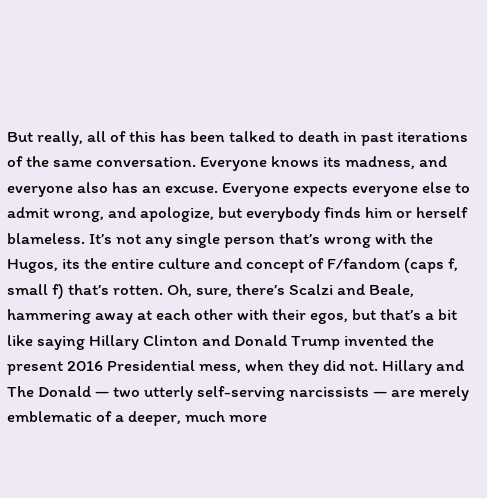But really, all of this has been talked to death in past iterations of the same conversation. Everyone knows its madness, and everyone also has an excuse. Everyone expects everyone else to admit wrong, and apologize, but everybody finds him or herself blameless. It’s not any single person that’s wrong with the Hugos, its the entire culture and concept of F/fandom (caps f, small f) that’s rotten. Oh, sure, there’s Scalzi and Beale, hammering away at each other with their egos, but that’s a bit like saying Hillary Clinton and Donald Trump invented the present 2016 Presidential mess, when they did not. Hillary and The Donald — two utterly self-serving narcissists — are merely emblematic of a deeper, much more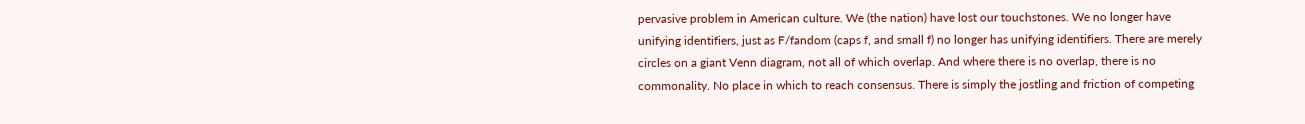pervasive problem in American culture. We (the nation) have lost our touchstones. We no longer have unifying identifiers, just as F/fandom (caps f, and small f) no longer has unifying identifiers. There are merely circles on a giant Venn diagram, not all of which overlap. And where there is no overlap, there is no commonality. No place in which to reach consensus. There is simply the jostling and friction of competing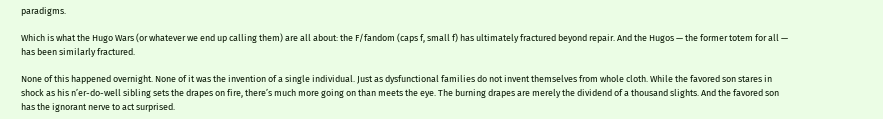paradigms.

Which is what the Hugo Wars (or whatever we end up calling them) are all about: the F/fandom (caps f, small f) has ultimately fractured beyond repair. And the Hugos — the former totem for all — has been similarly fractured.

None of this happened overnight. None of it was the invention of a single individual. Just as dysfunctional families do not invent themselves from whole cloth. While the favored son stares in shock as his n’er-do-well sibling sets the drapes on fire, there’s much more going on than meets the eye. The burning drapes are merely the dividend of a thousand slights. And the favored son has the ignorant nerve to act surprised.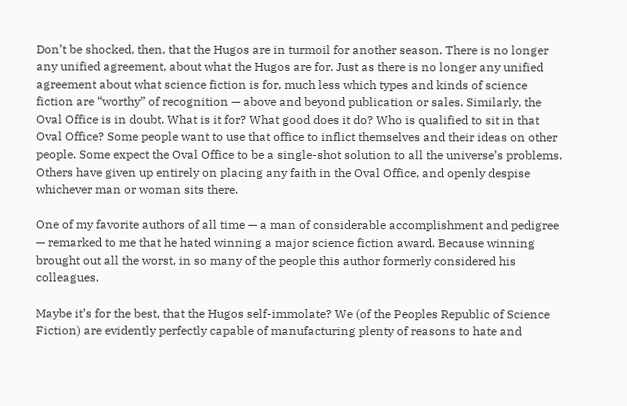Don’t be shocked, then, that the Hugos are in turmoil for another season. There is no longer any unified agreement, about what the Hugos are for. Just as there is no longer any unified agreement about what science fiction is for, much less which types and kinds of science fiction are “worthy” of recognition — above and beyond publication or sales. Similarly, the Oval Office is in doubt. What is it for? What good does it do? Who is qualified to sit in that Oval Office? Some people want to use that office to inflict themselves and their ideas on other people. Some expect the Oval Office to be a single-shot solution to all the universe’s problems. Others have given up entirely on placing any faith in the Oval Office, and openly despise whichever man or woman sits there.

One of my favorite authors of all time — a man of considerable accomplishment and pedigree — remarked to me that he hated winning a major science fiction award. Because winning brought out all the worst, in so many of the people this author formerly considered his colleagues.

Maybe it’s for the best, that the Hugos self-immolate? We (of the Peoples Republic of Science Fiction) are evidently perfectly capable of manufacturing plenty of reasons to hate and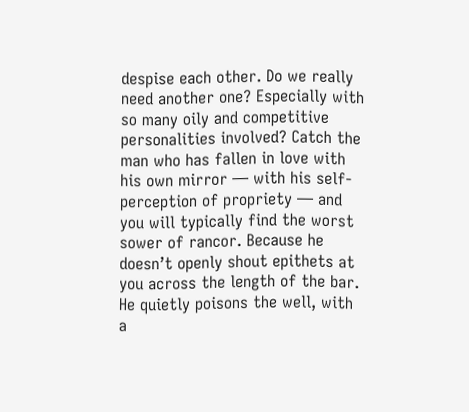despise each other. Do we really need another one? Especially with so many oily and competitive personalities involved? Catch the man who has fallen in love with his own mirror — with his self-perception of propriety — and you will typically find the worst sower of rancor. Because he doesn’t openly shout epithets at you across the length of the bar. He quietly poisons the well, with a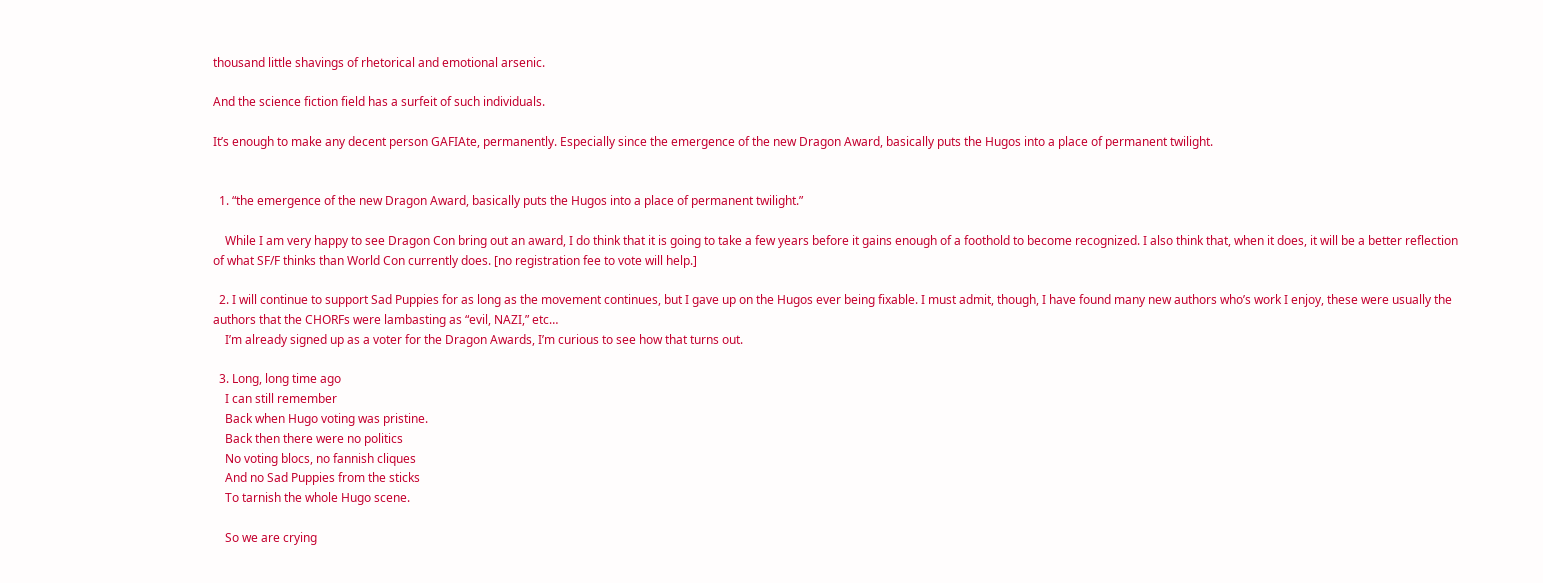thousand little shavings of rhetorical and emotional arsenic.

And the science fiction field has a surfeit of such individuals.

It’s enough to make any decent person GAFIAte, permanently. Especially since the emergence of the new Dragon Award, basically puts the Hugos into a place of permanent twilight.


  1. “the emergence of the new Dragon Award, basically puts the Hugos into a place of permanent twilight.”

    While I am very happy to see Dragon Con bring out an award, I do think that it is going to take a few years before it gains enough of a foothold to become recognized. I also think that, when it does, it will be a better reflection of what SF/F thinks than World Con currently does. [no registration fee to vote will help.]

  2. I will continue to support Sad Puppies for as long as the movement continues, but I gave up on the Hugos ever being fixable. I must admit, though, I have found many new authors who’s work I enjoy, these were usually the authors that the CHORFs were lambasting as “evil, NAZI,” etc…
    I’m already signed up as a voter for the Dragon Awards, I’m curious to see how that turns out.

  3. Long, long time ago
    I can still remember
    Back when Hugo voting was pristine.
    Back then there were no politics
    No voting blocs, no fannish cliques
    And no Sad Puppies from the sticks
    To tarnish the whole Hugo scene.

    So we are crying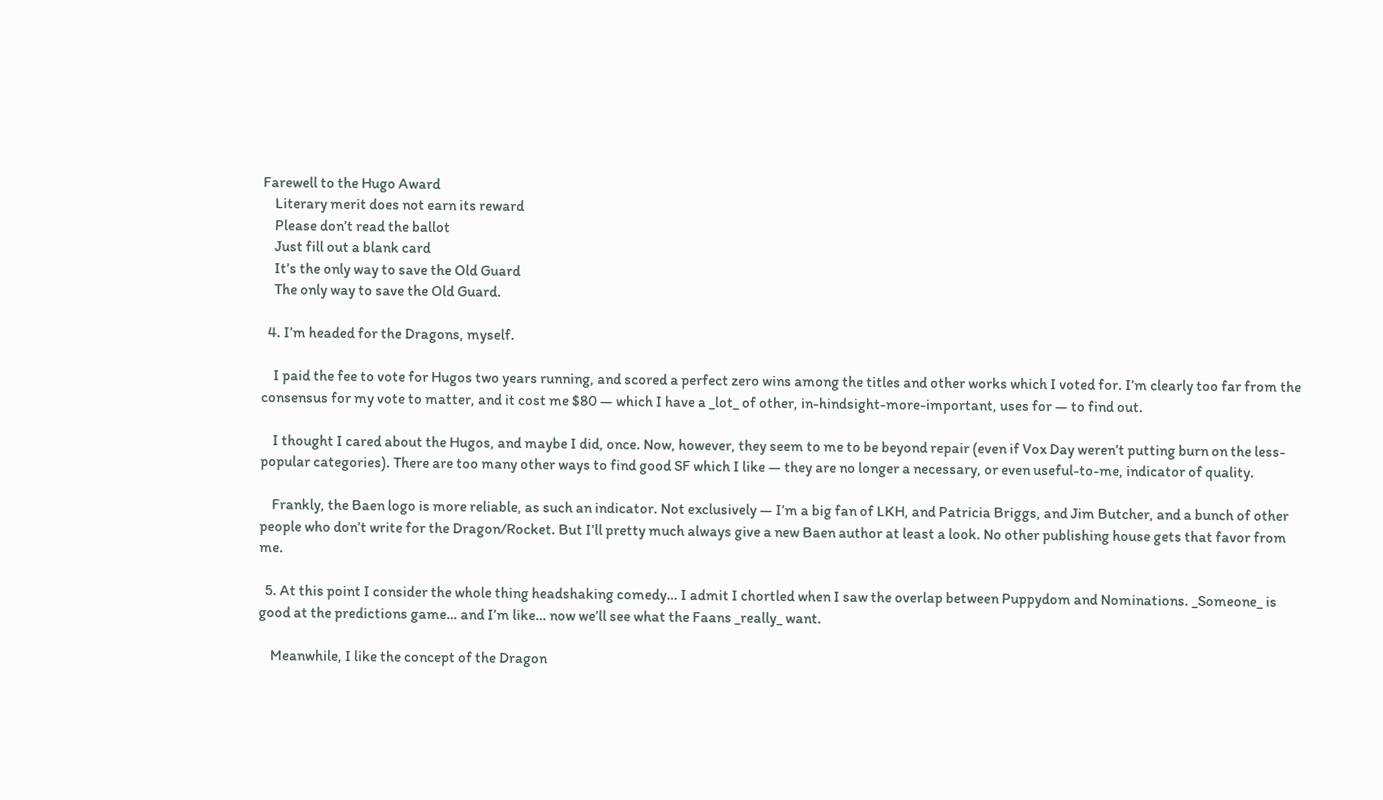Farewell to the Hugo Award
    Literary merit does not earn its reward
    Please don’t read the ballot
    Just fill out a blank card
    It’s the only way to save the Old Guard
    The only way to save the Old Guard.

  4. I’m headed for the Dragons, myself.

    I paid the fee to vote for Hugos two years running, and scored a perfect zero wins among the titles and other works which I voted for. I’m clearly too far from the consensus for my vote to matter, and it cost me $80 — which I have a _lot_ of other, in-hindsight-more-important, uses for — to find out.

    I thought I cared about the Hugos, and maybe I did, once. Now, however, they seem to me to be beyond repair (even if Vox Day weren’t putting burn on the less-popular categories). There are too many other ways to find good SF which I like — they are no longer a necessary, or even useful-to-me, indicator of quality.

    Frankly, the Baen logo is more reliable, as such an indicator. Not exclusively — I’m a big fan of LKH, and Patricia Briggs, and Jim Butcher, and a bunch of other people who don’t write for the Dragon/Rocket. But I’ll pretty much always give a new Baen author at least a look. No other publishing house gets that favor from me.

  5. At this point I consider the whole thing headshaking comedy… I admit I chortled when I saw the overlap between Puppydom and Nominations. _Someone_ is good at the predictions game… and I’m like… now we’ll see what the Faans _really_ want.

    Meanwhile, I like the concept of the Dragon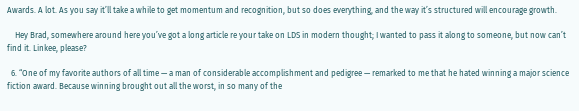Awards. A lot. As you say it’ll take a while to get momentum and recognition, but so does everything, and the way it’s structured will encourage growth.

    Hey Brad, somewhere around here you’ve got a long article re your take on LDS in modern thought; I wanted to pass it along to someone, but now can’t find it. Linkee, please?

  6. “One of my favorite authors of all time — a man of considerable accomplishment and pedigree — remarked to me that he hated winning a major science fiction award. Because winning brought out all the worst, in so many of the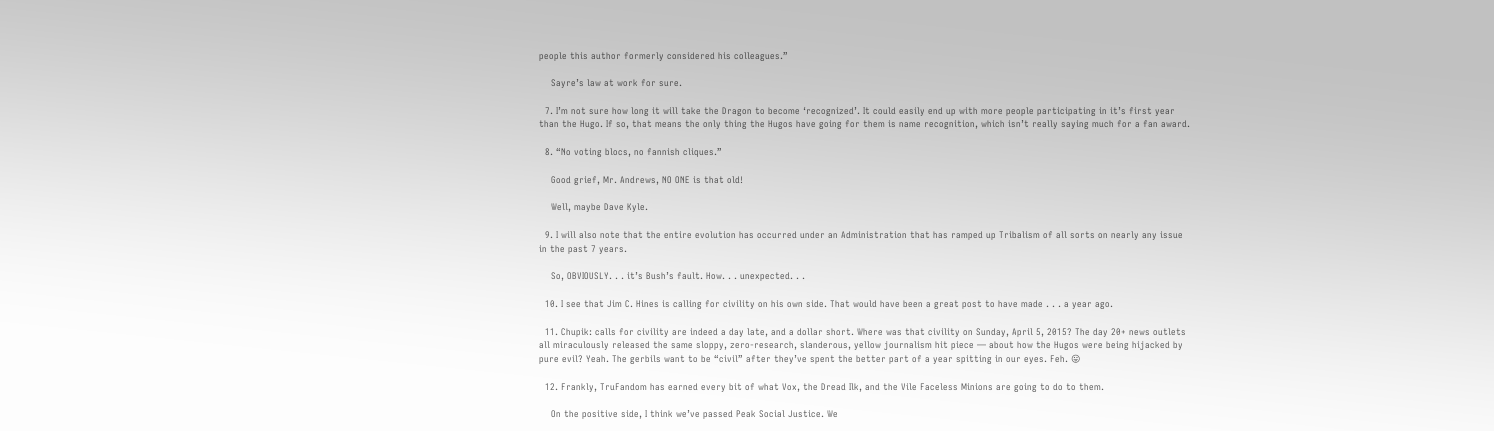people this author formerly considered his colleagues.”

    Sayre’s law at work for sure.

  7. I’m not sure how long it will take the Dragon to become ‘recognized’. It could easily end up with more people participating in it’s first year than the Hugo. If so, that means the only thing the Hugos have going for them is name recognition, which isn’t really saying much for a fan award.

  8. “No voting blocs, no fannish cliques.”

    Good grief, Mr. Andrews, NO ONE is that old!

    Well, maybe Dave Kyle.

  9. I will also note that the entire evolution has occurred under an Administration that has ramped up Tribalism of all sorts on nearly any issue in the past 7 years.

    So, OBVIOUSLY. . . it’s Bush’s fault. How. . . unexpected. . .

  10. I see that Jim C. Hines is calling for civility on his own side. That would have been a great post to have made . . . a year ago.

  11. Chupik: calls for civility are indeed a day late, and a dollar short. Where was that civility on Sunday, April 5, 2015? The day 20+ news outlets all miraculously released the same sloppy, zero-research, slanderous, yellow journalism hit piece — about how the Hugos were being hijacked by pure evil? Yeah. The gerbils want to be “civil” after they’ve spent the better part of a year spitting in our eyes. Feh. 😛

  12. Frankly, TruFandom has earned every bit of what Vox, the Dread Ilk, and the Vile Faceless Minions are going to do to them.

    On the positive side, I think we’ve passed Peak Social Justice. We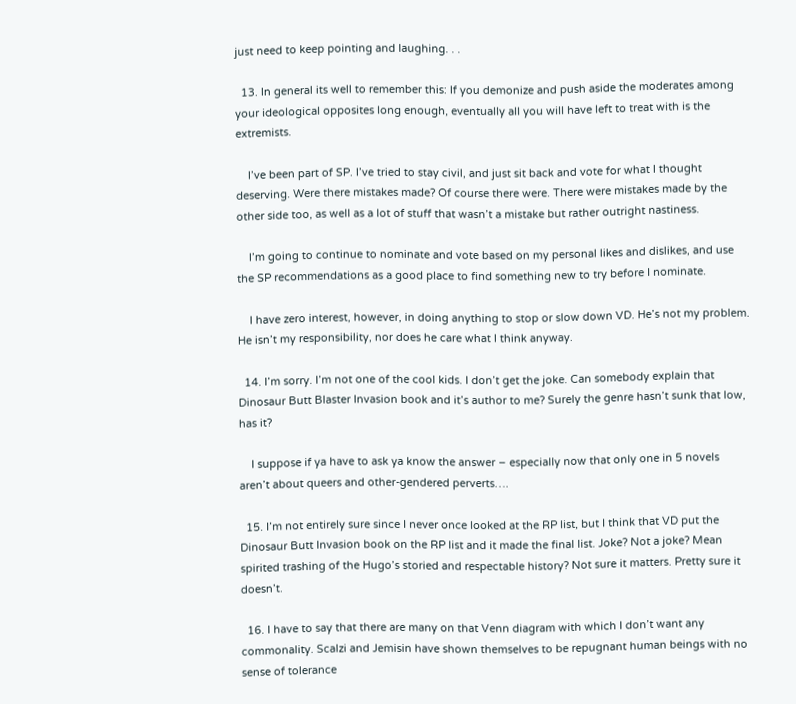just need to keep pointing and laughing. . .

  13. In general its well to remember this: If you demonize and push aside the moderates among your ideological opposites long enough, eventually all you will have left to treat with is the extremists.

    I’ve been part of SP. I’ve tried to stay civil, and just sit back and vote for what I thought deserving. Were there mistakes made? Of course there were. There were mistakes made by the other side too, as well as a lot of stuff that wasn’t a mistake but rather outright nastiness.

    I’m going to continue to nominate and vote based on my personal likes and dislikes, and use the SP recommendations as a good place to find something new to try before I nominate.

    I have zero interest, however, in doing anything to stop or slow down VD. He’s not my problem. He isn’t my responsibility, nor does he care what I think anyway.

  14. I’m sorry. I’m not one of the cool kids. I don’t get the joke. Can somebody explain that Dinosaur Butt Blaster Invasion book and it’s author to me? Surely the genre hasn’t sunk that low, has it?

    I suppose if ya have to ask ya know the answer – especially now that only one in 5 novels aren’t about queers and other-gendered perverts….

  15. I’m not entirely sure since I never once looked at the RP list, but I think that VD put the Dinosaur Butt Invasion book on the RP list and it made the final list. Joke? Not a joke? Mean spirited trashing of the Hugo’s storied and respectable history? Not sure it matters. Pretty sure it doesn’t.

  16. I have to say that there are many on that Venn diagram with which I don’t want any commonality. Scalzi and Jemisin have shown themselves to be repugnant human beings with no sense of tolerance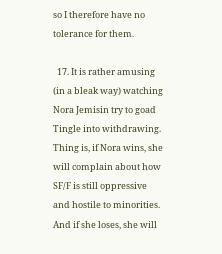so I therefore have no tolerance for them.

  17. It is rather amusing (in a bleak way) watching Nora Jemisin try to goad Tingle into withdrawing. Thing is, if Nora wins, she will complain about how SF/F is still oppressive and hostile to minorities. And if she loses, she will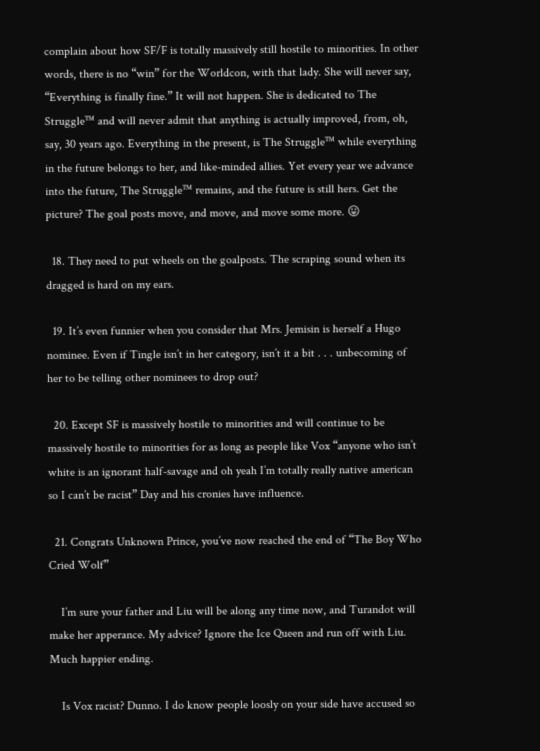complain about how SF/F is totally massively still hostile to minorities. In other words, there is no “win” for the Worldcon, with that lady. She will never say, “Everything is finally fine.” It will not happen. She is dedicated to The Struggle™ and will never admit that anything is actually improved, from, oh, say, 30 years ago. Everything in the present, is The Struggle™ while everything in the future belongs to her, and like-minded allies. Yet every year we advance into the future, The Struggle™ remains, and the future is still hers. Get the picture? The goal posts move, and move, and move some more. 😛

  18. They need to put wheels on the goalposts. The scraping sound when its dragged is hard on my ears.

  19. It’s even funnier when you consider that Mrs. Jemisin is herself a Hugo nominee. Even if Tingle isn’t in her category, isn’t it a bit . . . unbecoming of her to be telling other nominees to drop out?

  20. Except SF is massively hostile to minorities and will continue to be massively hostile to minorities for as long as people like Vox “anyone who isn’t white is an ignorant half-savage and oh yeah I’m totally really native american so I can’t be racist” Day and his cronies have influence.

  21. Congrats Unknown Prince, you’ve now reached the end of “The Boy Who Cried Wolf”

    I’m sure your father and Liu will be along any time now, and Turandot will make her apperance. My advice? Ignore the Ice Queen and run off with Liu. Much happier ending.

    Is Vox racist? Dunno. I do know people loosly on your side have accused so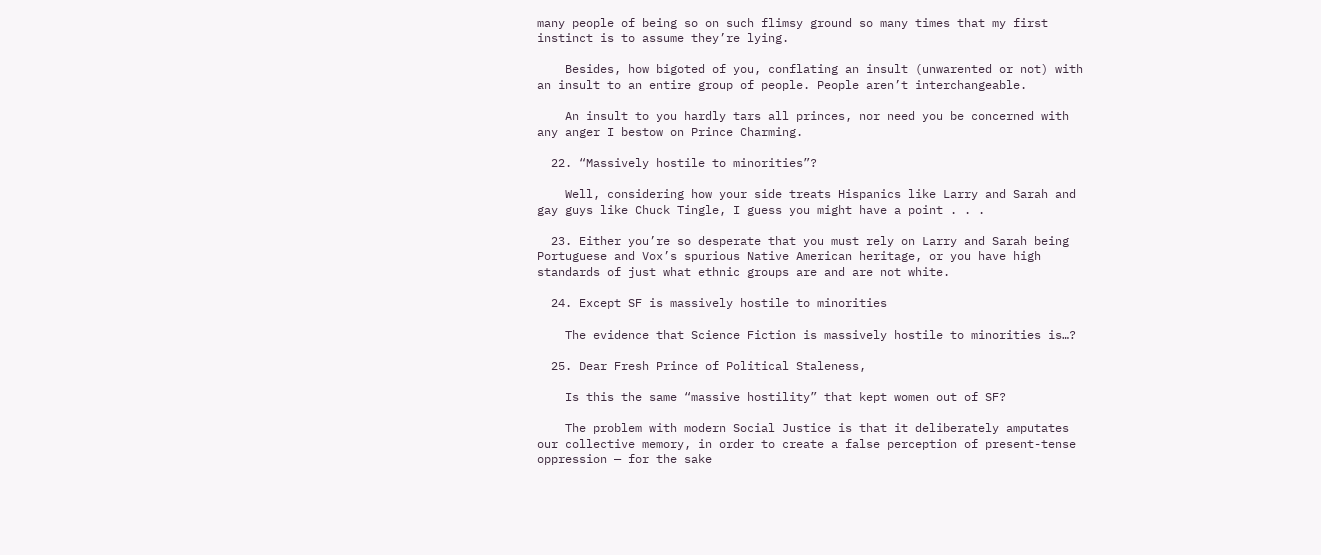many people of being so on such flimsy ground so many times that my first instinct is to assume they’re lying.

    Besides, how bigoted of you, conflating an insult (unwarented or not) with an insult to an entire group of people. People aren’t interchangeable.

    An insult to you hardly tars all princes, nor need you be concerned with any anger I bestow on Prince Charming.

  22. “Massively hostile to minorities”?

    Well, considering how your side treats Hispanics like Larry and Sarah and gay guys like Chuck Tingle, I guess you might have a point . . .

  23. Either you’re so desperate that you must rely on Larry and Sarah being Portuguese and Vox’s spurious Native American heritage, or you have high standards of just what ethnic groups are and are not white.

  24. Except SF is massively hostile to minorities

    The evidence that Science Fiction is massively hostile to minorities is…?

  25. Dear Fresh Prince of Political Staleness,

    Is this the same “massive hostility” that kept women out of SF?

    The problem with modern Social Justice is that it deliberately amputates our collective memory, in order to create a false perception of present-tense oppression — for the sake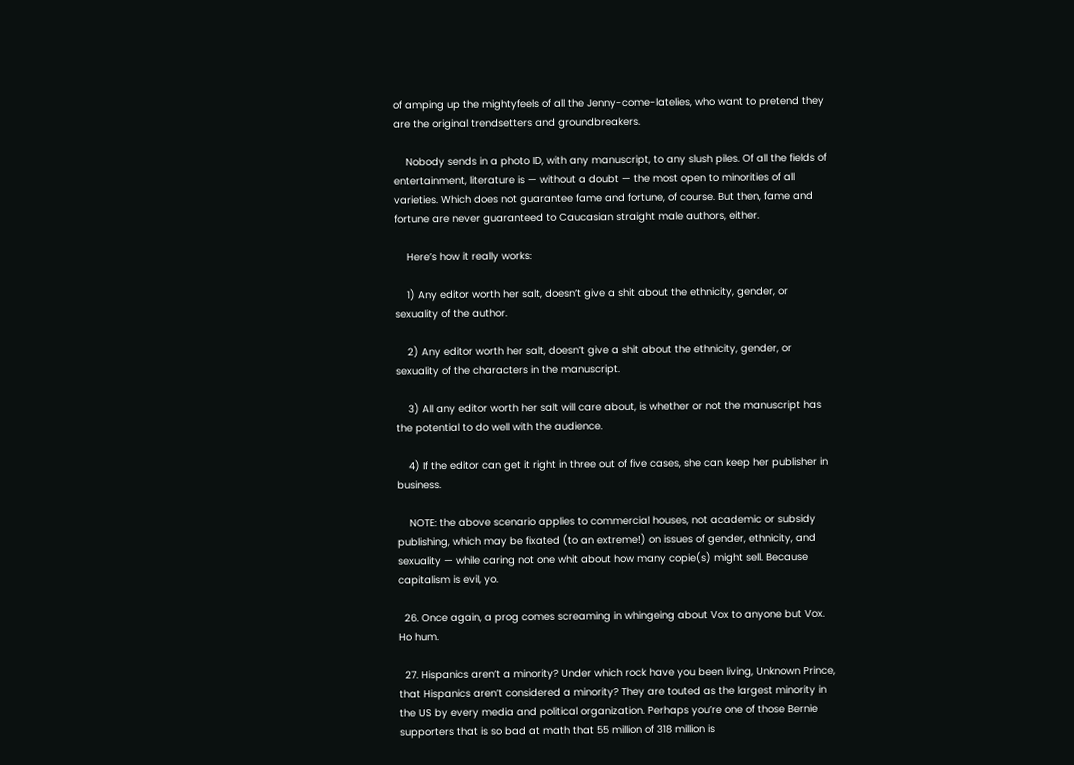of amping up the mightyfeels of all the Jenny-come-latelies, who want to pretend they are the original trendsetters and groundbreakers.

    Nobody sends in a photo ID, with any manuscript, to any slush piles. Of all the fields of entertainment, literature is — without a doubt — the most open to minorities of all varieties. Which does not guarantee fame and fortune, of course. But then, fame and fortune are never guaranteed to Caucasian straight male authors, either.

    Here’s how it really works:

    1) Any editor worth her salt, doesn’t give a shit about the ethnicity, gender, or sexuality of the author.

    2) Any editor worth her salt, doesn’t give a shit about the ethnicity, gender, or sexuality of the characters in the manuscript.

    3) All any editor worth her salt will care about, is whether or not the manuscript has the potential to do well with the audience.

    4) If the editor can get it right in three out of five cases, she can keep her publisher in business.

    NOTE: the above scenario applies to commercial houses, not academic or subsidy publishing, which may be fixated (to an extreme!) on issues of gender, ethnicity, and sexuality — while caring not one whit about how many copie(s) might sell. Because capitalism is evil, yo.

  26. Once again, a prog comes screaming in whingeing about Vox to anyone but Vox. Ho hum.

  27. Hispanics aren’t a minority? Under which rock have you been living, Unknown Prince, that Hispanics aren’t considered a minority? They are touted as the largest minority in the US by every media and political organization. Perhaps you’re one of those Bernie supporters that is so bad at math that 55 million of 318 million is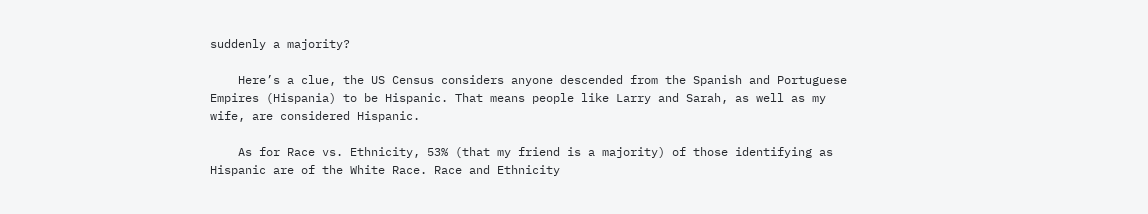suddenly a majority?

    Here’s a clue, the US Census considers anyone descended from the Spanish and Portuguese Empires (Hispania) to be Hispanic. That means people like Larry and Sarah, as well as my wife, are considered Hispanic.

    As for Race vs. Ethnicity, 53% (that my friend is a majority) of those identifying as Hispanic are of the White Race. Race and Ethnicity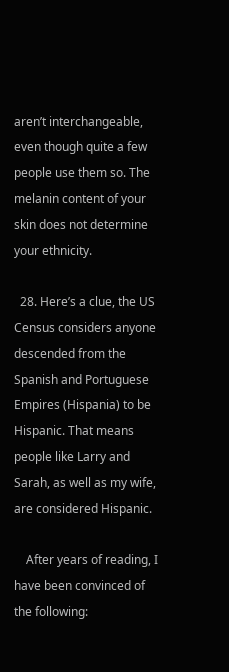aren’t interchangeable, even though quite a few people use them so. The melanin content of your skin does not determine your ethnicity.

  28. Here’s a clue, the US Census considers anyone descended from the Spanish and Portuguese Empires (Hispania) to be Hispanic. That means people like Larry and Sarah, as well as my wife, are considered Hispanic.

    After years of reading, I have been convinced of the following: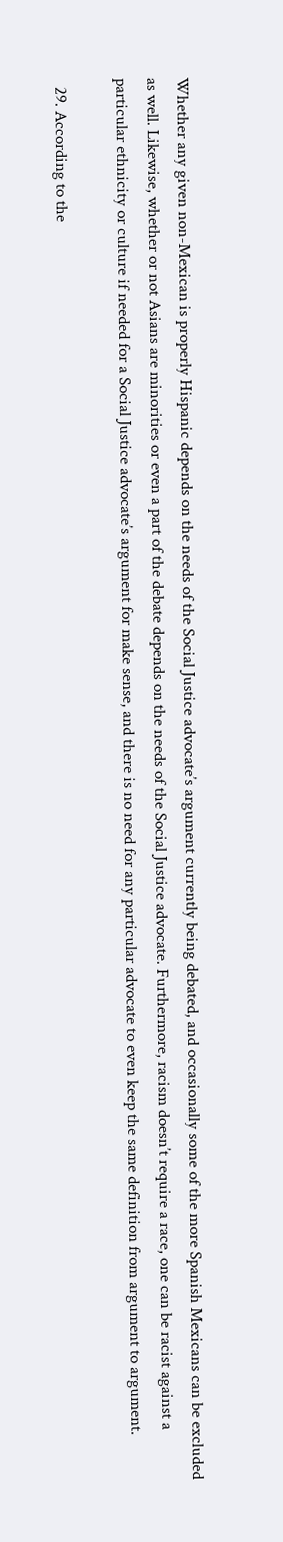Whether any given non-Mexican is properly Hispanic depends on the needs of the Social Justice advocate’s argument currently being debated, and occasionally some of the more Spanish Mexicans can be excluded as well. Likewise, whether or not Asians are minorities or even a part of the debate depends on the needs of the Social Justice advocate. Furthermore, racism doesn’t require a race, one can be racist against a particular ethnicity or culture if needed for a Social Justice advocate’s argument for make sense, and there is no need for any particular advocate to even keep the same definition from argument to argument.

  29. According to the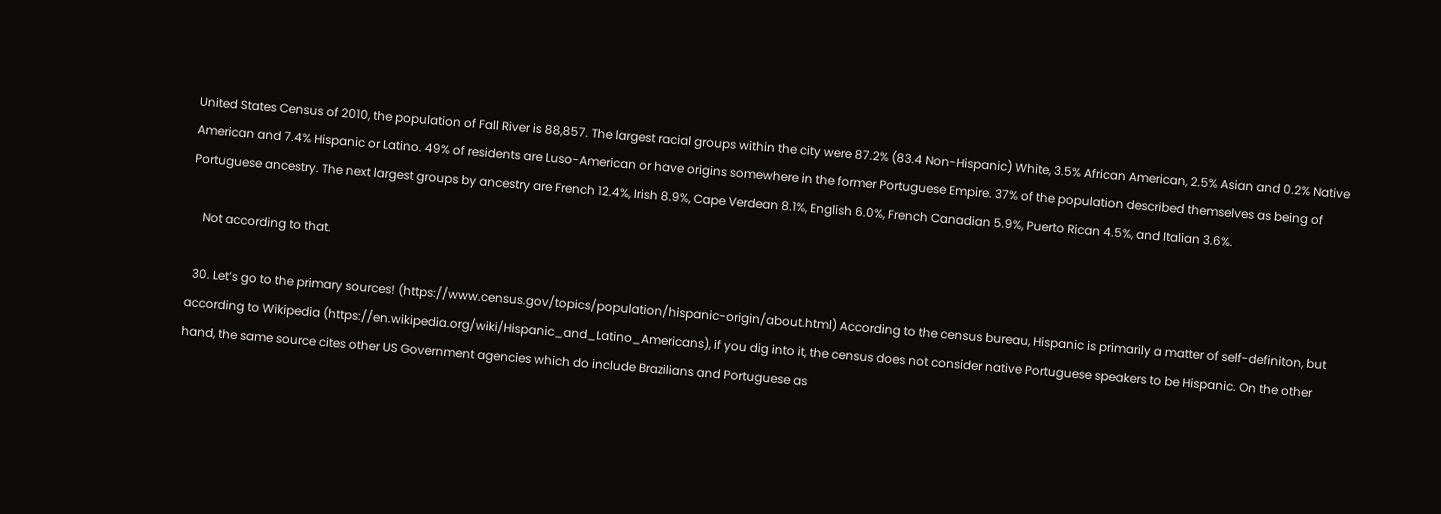United States Census of 2010, the population of Fall River is 88,857. The largest racial groups within the city were 87.2% (83.4 Non-Hispanic) White, 3.5% African American, 2.5% Asian and 0.2% Native American and 7.4% Hispanic or Latino. 49% of residents are Luso-American or have origins somewhere in the former Portuguese Empire. 37% of the population described themselves as being of Portuguese ancestry. The next largest groups by ancestry are French 12.4%, Irish 8.9%, Cape Verdean 8.1%, English 6.0%, French Canadian 5.9%, Puerto Rican 4.5%, and Italian 3.6%.

    Not according to that.

  30. Let’s go to the primary sources! (https://www.census.gov/topics/population/hispanic-origin/about.html) According to the census bureau, Hispanic is primarily a matter of self-definiton, but according to Wikipedia (https://en.wikipedia.org/wiki/Hispanic_and_Latino_Americans), if you dig into it, the census does not consider native Portuguese speakers to be Hispanic. On the other hand, the same source cites other US Government agencies which do include Brazilians and Portuguese as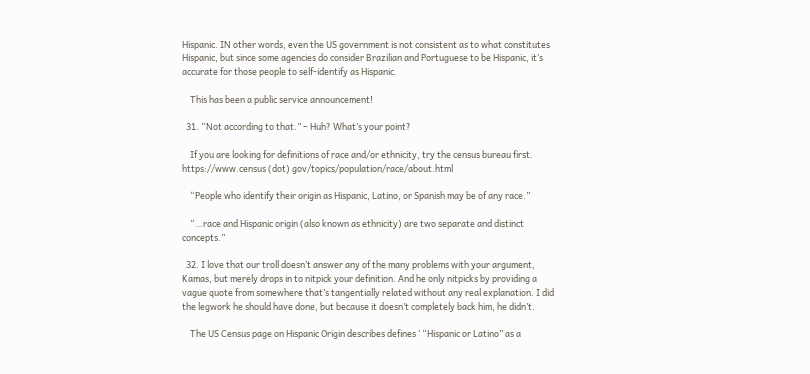Hispanic. IN other words, even the US government is not consistent as to what constitutes Hispanic, but since some agencies do consider Brazilian and Portuguese to be Hispanic, it’s accurate for those people to self-identify as Hispanic.

    This has been a public service announcement!

  31. “Not according to that.” – Huh? What’s your point?

    If you are looking for definitions of race and/or ethnicity, try the census bureau first. https://www.census (dot) gov/topics/population/race/about.html

    “People who identify their origin as Hispanic, Latino, or Spanish may be of any race.”

    “…race and Hispanic origin (also known as ethnicity) are two separate and distinct concepts.”

  32. I love that our troll doesn’t answer any of the many problems with your argument, Kamas, but merely drops in to nitpick your definition. And he only nitpicks by providing a vague quote from somewhere that’s tangentially related without any real explanation. I did the legwork he should have done, but because it doesn’t completely back him, he didn’t.

    The US Census page on Hispanic Origin describes defines ‘ “Hispanic or Latino” as a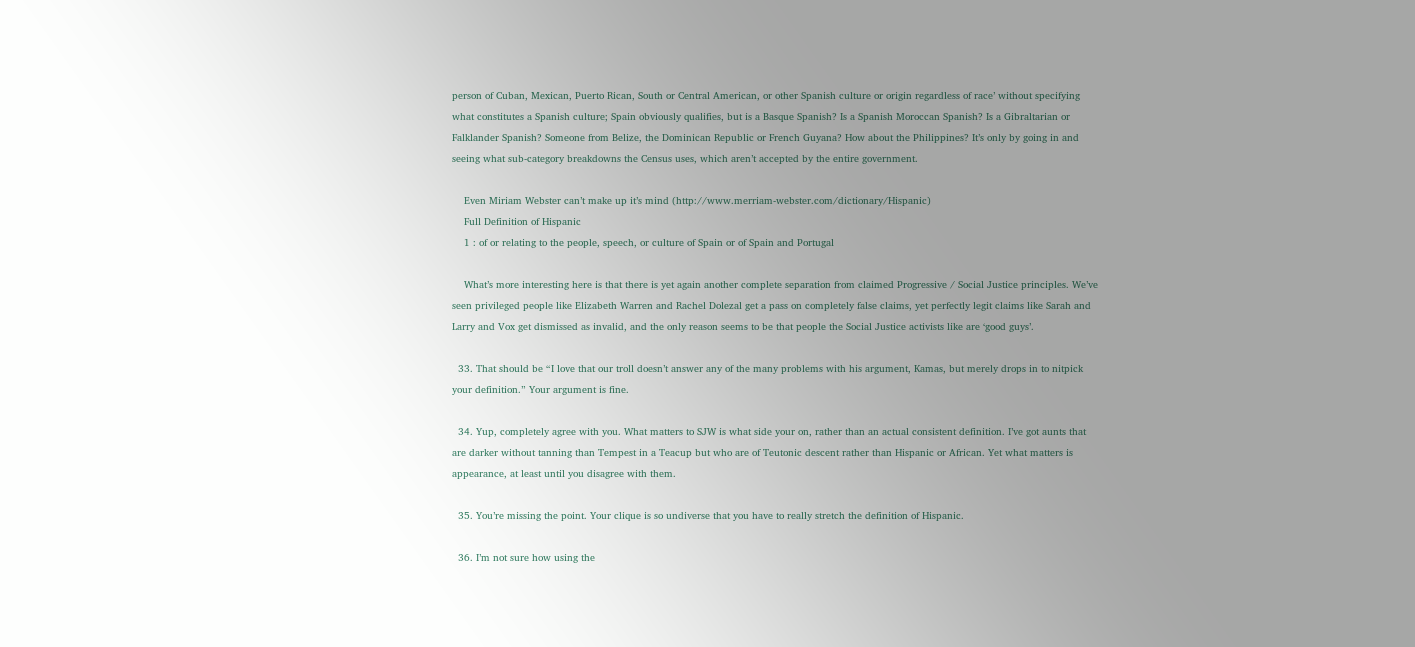person of Cuban, Mexican, Puerto Rican, South or Central American, or other Spanish culture or origin regardless of race’ without specifying what constitutes a Spanish culture; Spain obviously qualifies, but is a Basque Spanish? Is a Spanish Moroccan Spanish? Is a Gibraltarian or Falklander Spanish? Someone from Belize, the Dominican Republic or French Guyana? How about the Philippines? It’s only by going in and seeing what sub-category breakdowns the Census uses, which aren’t accepted by the entire government.

    Even Miriam Webster can’t make up it’s mind (http://www.merriam-webster.com/dictionary/Hispanic)
    Full Definition of Hispanic
    1 : of or relating to the people, speech, or culture of Spain or of Spain and Portugal

    What’s more interesting here is that there is yet again another complete separation from claimed Progressive / Social Justice principles. We’ve seen privileged people like Elizabeth Warren and Rachel Dolezal get a pass on completely false claims, yet perfectly legit claims like Sarah and Larry and Vox get dismissed as invalid, and the only reason seems to be that people the Social Justice activists like are ‘good guys’.

  33. That should be “I love that our troll doesn’t answer any of the many problems with his argument, Kamas, but merely drops in to nitpick your definition.” Your argument is fine.

  34. Yup, completely agree with you. What matters to SJW is what side your on, rather than an actual consistent definition. I’ve got aunts that are darker without tanning than Tempest in a Teacup but who are of Teutonic descent rather than Hispanic or African. Yet what matters is appearance, at least until you disagree with them.

  35. You’re missing the point. Your clique is so undiverse that you have to really stretch the definition of Hispanic.

  36. I’m not sure how using the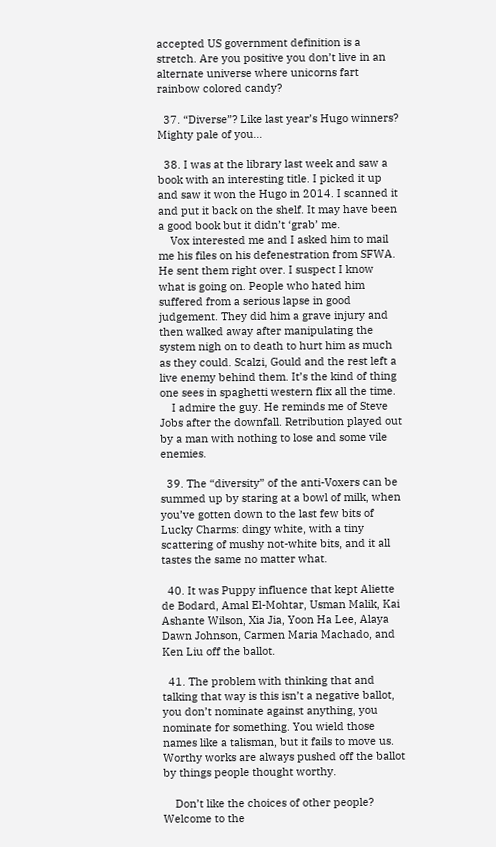accepted US government definition is a stretch. Are you positive you don’t live in an alternate universe where unicorns fart rainbow colored candy?

  37. “Diverse”? Like last year’s Hugo winners? Mighty pale of you…

  38. I was at the library last week and saw a book with an interesting title. I picked it up and saw it won the Hugo in 2014. I scanned it and put it back on the shelf. It may have been a good book but it didn’t ‘grab’ me.
    Vox interested me and I asked him to mail me his files on his defenestration from SFWA. He sent them right over. I suspect I know what is going on. People who hated him suffered from a serious lapse in good judgement. They did him a grave injury and then walked away after manipulating the system nigh on to death to hurt him as much as they could. Scalzi, Gould and the rest left a live enemy behind them. It’s the kind of thing one sees in spaghetti western flix all the time.
    I admire the guy. He reminds me of Steve Jobs after the downfall. Retribution played out by a man with nothing to lose and some vile enemies.

  39. The “diversity” of the anti-Voxers can be summed up by staring at a bowl of milk, when you’ve gotten down to the last few bits of Lucky Charms: dingy white, with a tiny scattering of mushy not-white bits, and it all tastes the same no matter what.

  40. It was Puppy influence that kept Aliette de Bodard, Amal El-Mohtar, Usman Malik, Kai Ashante Wilson, Xia Jia, Yoon Ha Lee, Alaya Dawn Johnson, Carmen Maria Machado, and Ken Liu off the ballot.

  41. The problem with thinking that and talking that way is this isn’t a negative ballot, you don’t nominate against anything, you nominate for something. You wield those names like a talisman, but it fails to move us. Worthy works are always pushed off the ballot by things people thought worthy.

    Don’t like the choices of other people? Welcome to the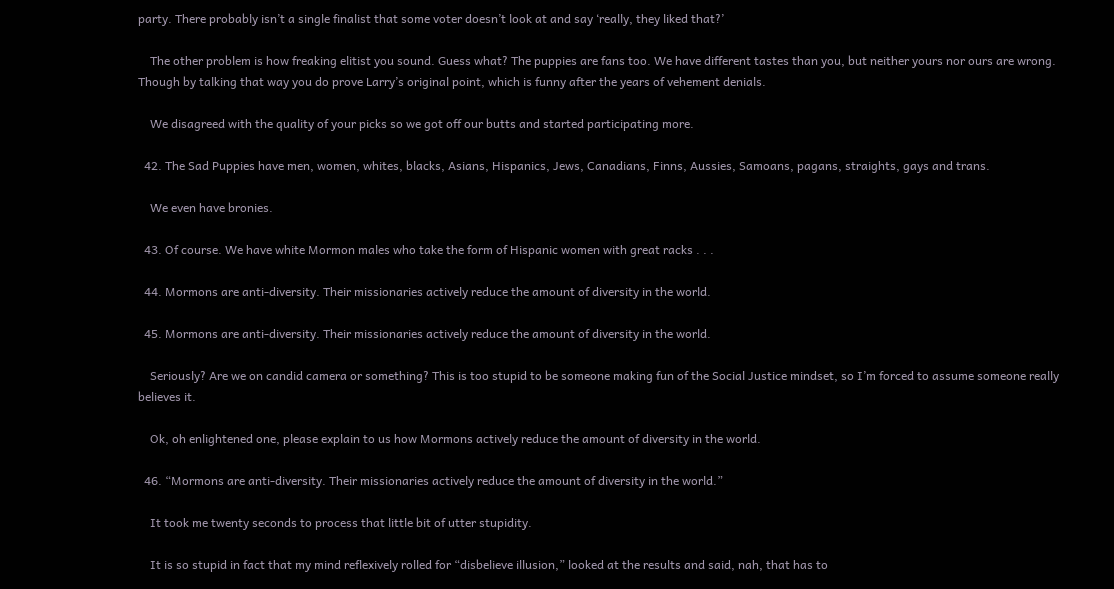party. There probably isn’t a single finalist that some voter doesn’t look at and say ‘really, they liked that?’

    The other problem is how freaking elitist you sound. Guess what? The puppies are fans too. We have different tastes than you, but neither yours nor ours are wrong. Though by talking that way you do prove Larry’s original point, which is funny after the years of vehement denials.

    We disagreed with the quality of your picks so we got off our butts and started participating more.

  42. The Sad Puppies have men, women, whites, blacks, Asians, Hispanics, Jews, Canadians, Finns, Aussies, Samoans, pagans, straights, gays and trans.

    We even have bronies.

  43. Of course. We have white Mormon males who take the form of Hispanic women with great racks . . .

  44. Mormons are anti-diversity. Their missionaries actively reduce the amount of diversity in the world.

  45. Mormons are anti-diversity. Their missionaries actively reduce the amount of diversity in the world.

    Seriously? Are we on candid camera or something? This is too stupid to be someone making fun of the Social Justice mindset, so I’m forced to assume someone really believes it.

    Ok, oh enlightened one, please explain to us how Mormons actively reduce the amount of diversity in the world.

  46. “Mormons are anti-diversity. Their missionaries actively reduce the amount of diversity in the world.”

    It took me twenty seconds to process that little bit of utter stupidity.

    It is so stupid in fact that my mind reflexively rolled for “disbelieve illusion,” looked at the results and said, nah, that has to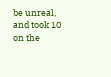be unreal, and took 10 on the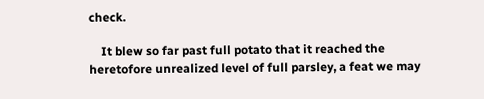check.

    It blew so far past full potato that it reached the heretofore unrealized level of full parsley, a feat we may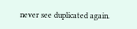never see duplicated again.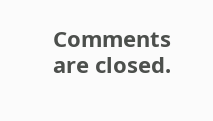Comments are closed.